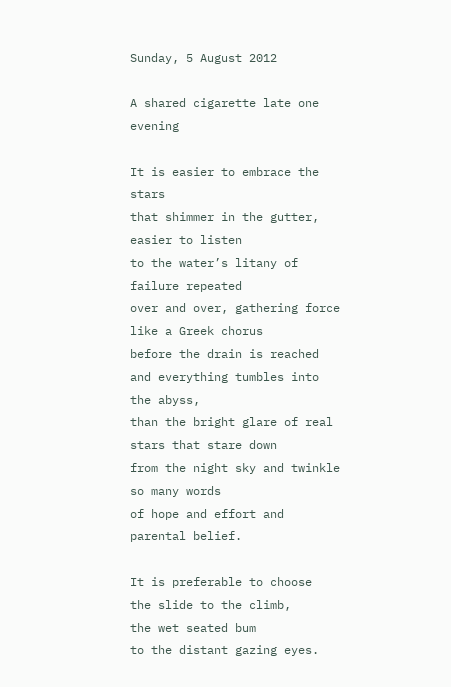Sunday, 5 August 2012

A shared cigarette late one evening

It is easier to embrace the stars
that shimmer in the gutter, easier to listen
to the water’s litany of failure repeated
over and over, gathering force like a Greek chorus
before the drain is reached
and everything tumbles into the abyss,
than the bright glare of real stars that stare down
from the night sky and twinkle so many words
of hope and effort and parental belief.

It is preferable to choose
the slide to the climb,
the wet seated bum
to the distant gazing eyes.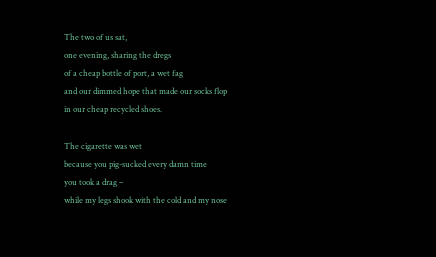The two of us sat,
one evening, sharing the dregs
of a cheap bottle of port, a wet fag
and our dimmed hope that made our socks flop
in our cheap recycled shoes.

The cigarette was wet
because you pig-sucked every damn time
you took a drag –
while my legs shook with the cold and my nose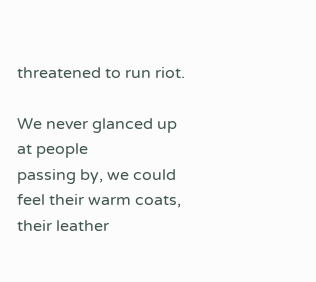threatened to run riot.

We never glanced up at people
passing by, we could feel their warm coats,
their leather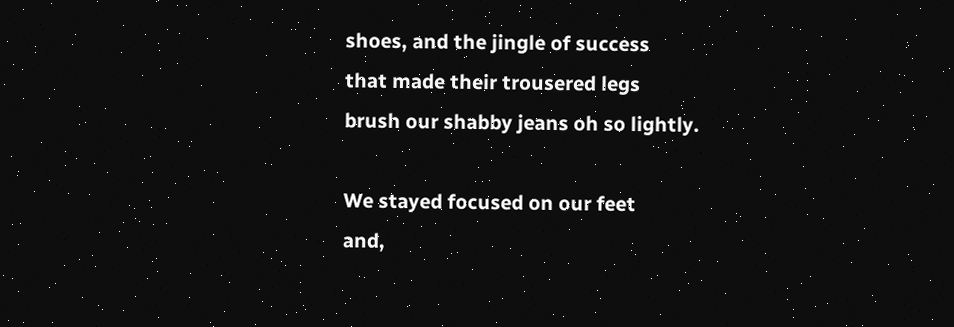shoes, and the jingle of success
that made their trousered legs
brush our shabby jeans oh so lightly.

We stayed focused on our feet
and,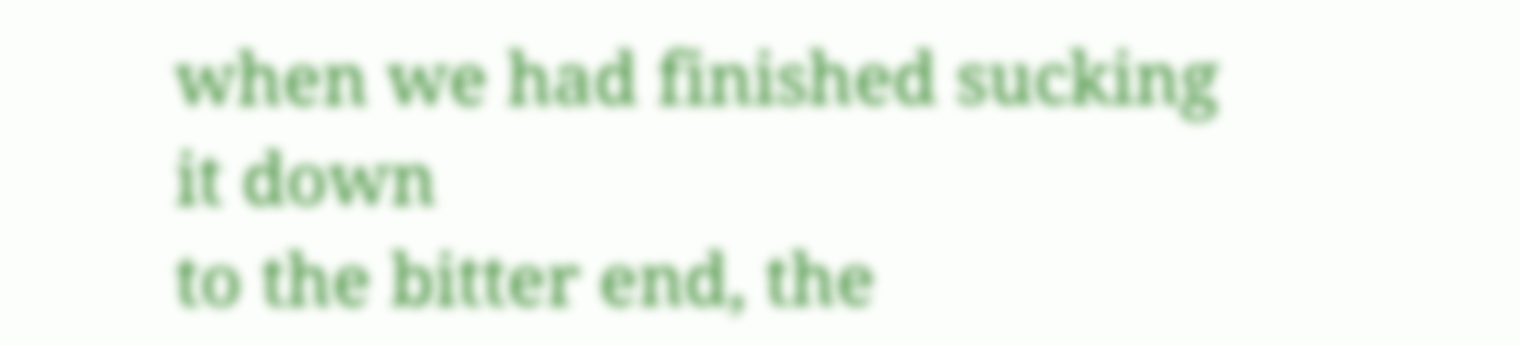when we had finished sucking it down
to the bitter end, the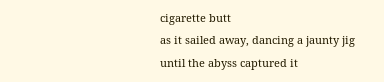cigarette butt
as it sailed away, dancing a jaunty jig
until the abyss captured it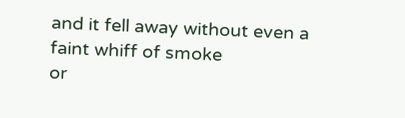and it fell away without even a faint whiff of smoke
or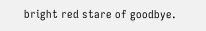bright red stare of goodbye.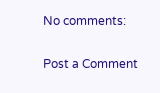No comments:

Post a Comment